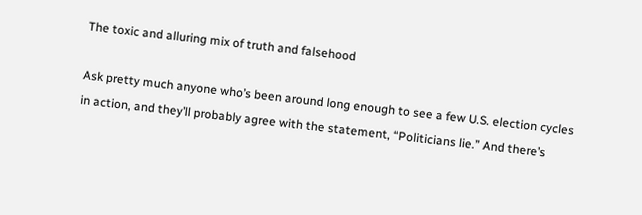The toxic and alluring mix of truth and falsehood

Ask pretty much anyone who’s been around long enough to see a few U.S. election cycles in action, and they’ll probably agree with the statement, “Politicians lie.” And there’s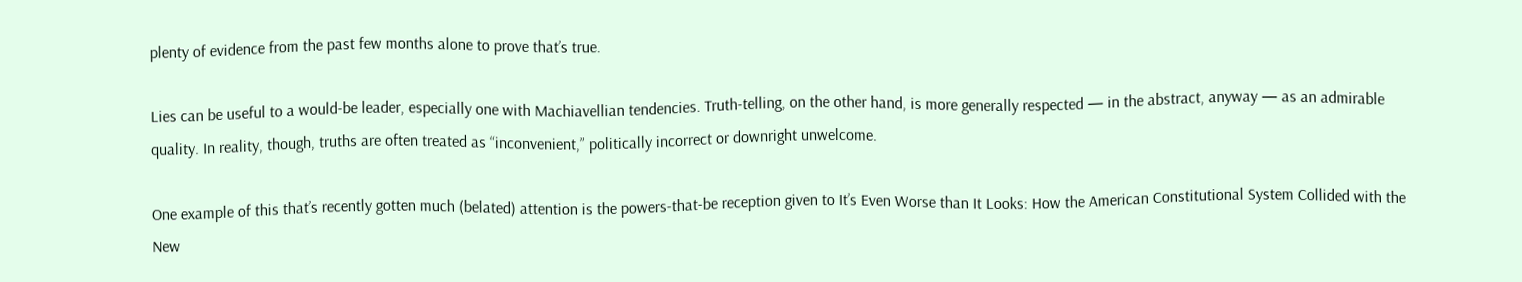plenty of evidence from the past few months alone to prove that’s true.

Lies can be useful to a would-be leader, especially one with Machiavellian tendencies. Truth-telling, on the other hand, is more generally respected — in the abstract, anyway — as an admirable quality. In reality, though, truths are often treated as “inconvenient,” politically incorrect or downright unwelcome.

One example of this that’s recently gotten much (belated) attention is the powers-that-be reception given to It’s Even Worse than It Looks: How the American Constitutional System Collided with the New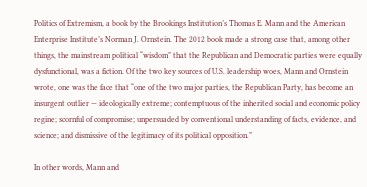Politics of Extremism, a book by the Brookings Institution’s Thomas E. Mann and the American Enterprise Institute’s Norman J. Ornstein. The 2012 book made a strong case that, among other things, the mainstream political “wisdom” that the Republican and Democratic parties were equally dysfunctional, was a fiction. Of the two key sources of U.S. leadership woes, Mann and Ornstein wrote, one was the face that “one of the two major parties, the Republican Party, has become an insurgent outlier — ideologically extreme; contemptuous of the inherited social and economic policy regine; scornful of compromise; unpersuaded by conventional understanding of facts, evidence, and science; and dismissive of the legitimacy of its political opposition.”

In other words, Mann and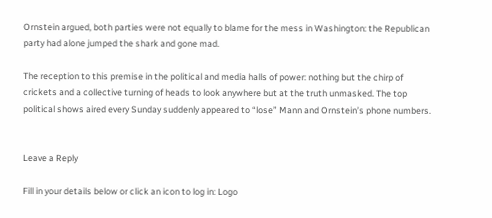Ornstein argued, both parties were not equally to blame for the mess in Washington: the Republican party had alone jumped the shark and gone mad.

The reception to this premise in the political and media halls of power: nothing but the chirp of crickets and a collective turning of heads to look anywhere but at the truth unmasked. The top political shows aired every Sunday suddenly appeared to “lose” Mann and Ornstein’s phone numbers.


Leave a Reply

Fill in your details below or click an icon to log in: Logo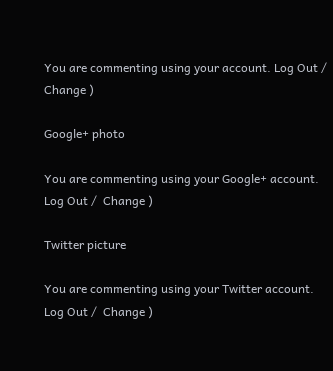You are commenting using your account. Log Out /  Change )

Google+ photo

You are commenting using your Google+ account. Log Out /  Change )

Twitter picture

You are commenting using your Twitter account. Log Out /  Change )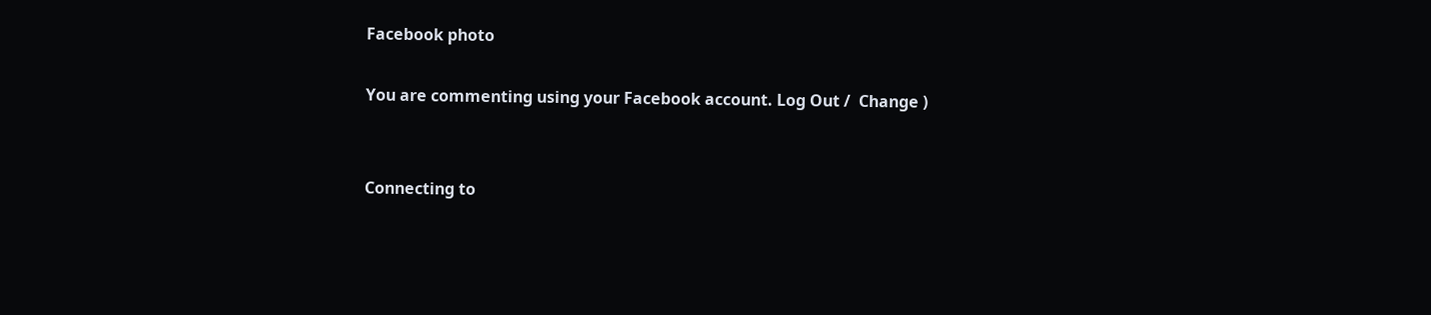Facebook photo

You are commenting using your Facebook account. Log Out /  Change )


Connecting to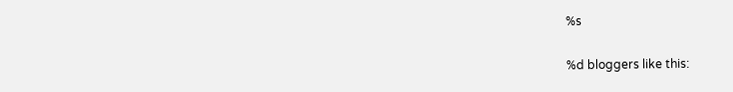%s

%d bloggers like this: